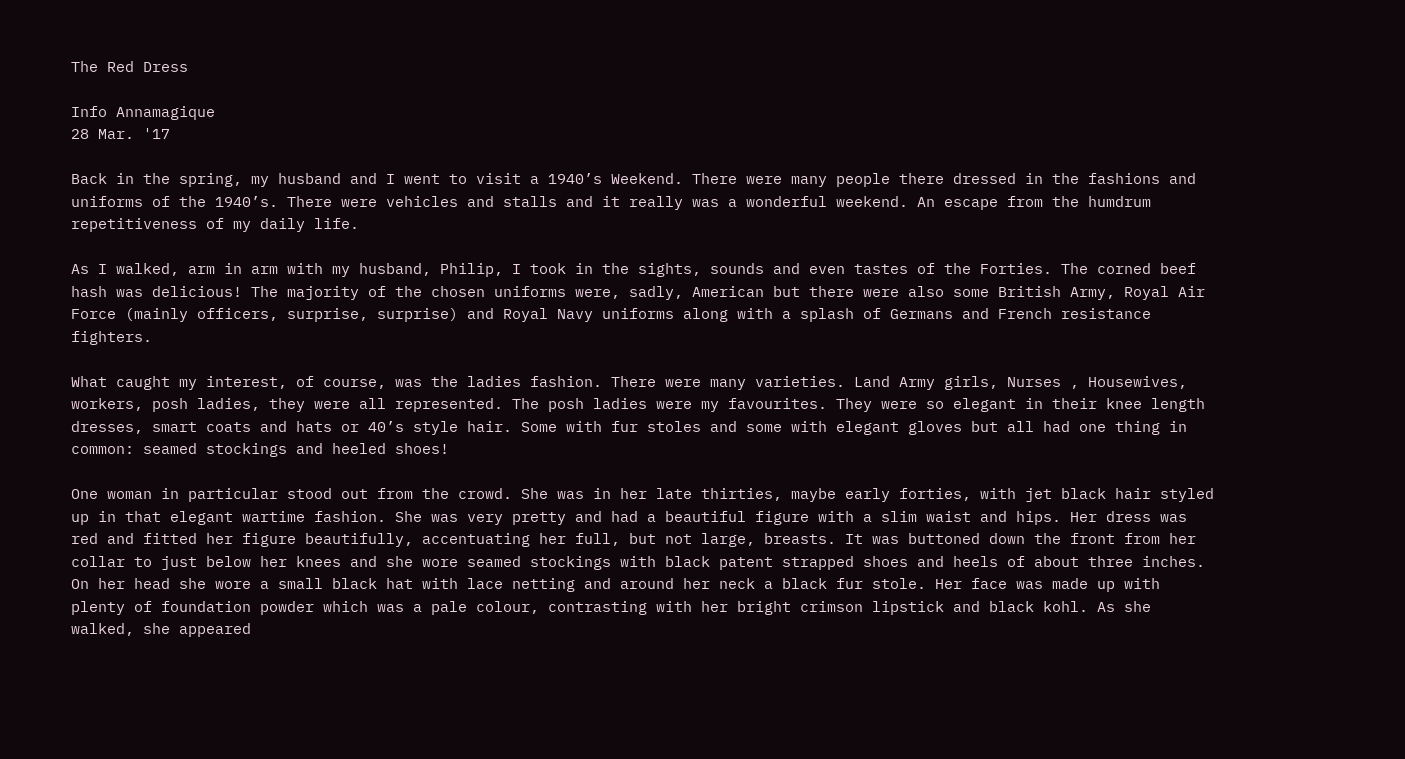The Red Dress

Info Annamagique
28 Mar. '17

Back in the spring, my husband and I went to visit a 1940’s Weekend. There were many people there dressed in the fashions and uniforms of the 1940’s. There were vehicles and stalls and it really was a wonderful weekend. An escape from the humdrum repetitiveness of my daily life.

As I walked, arm in arm with my husband, Philip, I took in the sights, sounds and even tastes of the Forties. The corned beef hash was delicious! The majority of the chosen uniforms were, sadly, American but there were also some British Army, Royal Air Force (mainly officers, surprise, surprise) and Royal Navy uniforms along with a splash of Germans and French resistance fighters.

What caught my interest, of course, was the ladies fashion. There were many varieties. Land Army girls, Nurses , Housewives, workers, posh ladies, they were all represented. The posh ladies were my favourites. They were so elegant in their knee length dresses, smart coats and hats or 40’s style hair. Some with fur stoles and some with elegant gloves but all had one thing in common: seamed stockings and heeled shoes!

One woman in particular stood out from the crowd. She was in her late thirties, maybe early forties, with jet black hair styled up in that elegant wartime fashion. She was very pretty and had a beautiful figure with a slim waist and hips. Her dress was red and fitted her figure beautifully, accentuating her full, but not large, breasts. It was buttoned down the front from her collar to just below her knees and she wore seamed stockings with black patent strapped shoes and heels of about three inches. On her head she wore a small black hat with lace netting and around her neck a black fur stole. Her face was made up with plenty of foundation powder which was a pale colour, contrasting with her bright crimson lipstick and black kohl. As she walked, she appeared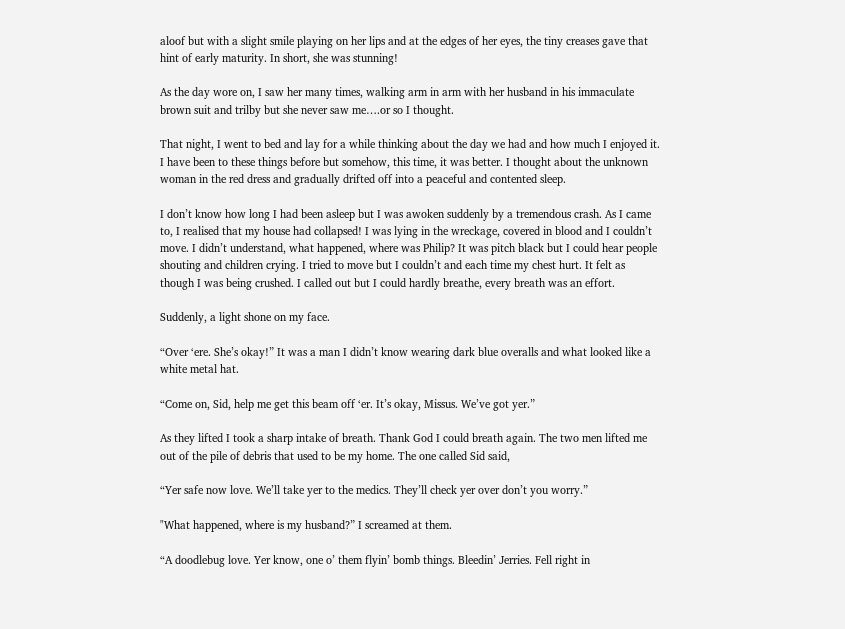aloof but with a slight smile playing on her lips and at the edges of her eyes, the tiny creases gave that hint of early maturity. In short, she was stunning!

As the day wore on, I saw her many times, walking arm in arm with her husband in his immaculate brown suit and trilby but she never saw me….or so I thought.

That night, I went to bed and lay for a while thinking about the day we had and how much I enjoyed it. I have been to these things before but somehow, this time, it was better. I thought about the unknown woman in the red dress and gradually drifted off into a peaceful and contented sleep.

I don’t know how long I had been asleep but I was awoken suddenly by a tremendous crash. As I came to, I realised that my house had collapsed! I was lying in the wreckage, covered in blood and I couldn’t move. I didn’t understand, what happened, where was Philip? It was pitch black but I could hear people shouting and children crying. I tried to move but I couldn’t and each time my chest hurt. It felt as though I was being crushed. I called out but I could hardly breathe, every breath was an effort.

Suddenly, a light shone on my face.

“Over ‘ere. She’s okay!” It was a man I didn’t know wearing dark blue overalls and what looked like a white metal hat.

“Come on, Sid, help me get this beam off ‘er. It’s okay, Missus. We’ve got yer.”

As they lifted I took a sharp intake of breath. Thank God I could breath again. The two men lifted me out of the pile of debris that used to be my home. The one called Sid said,

“Yer safe now love. We’ll take yer to the medics. They’ll check yer over don’t you worry.”

"What happened, where is my husband?” I screamed at them.

“A doodlebug love. Yer know, one o’ them flyin’ bomb things. Bleedin’ Jerries. Fell right in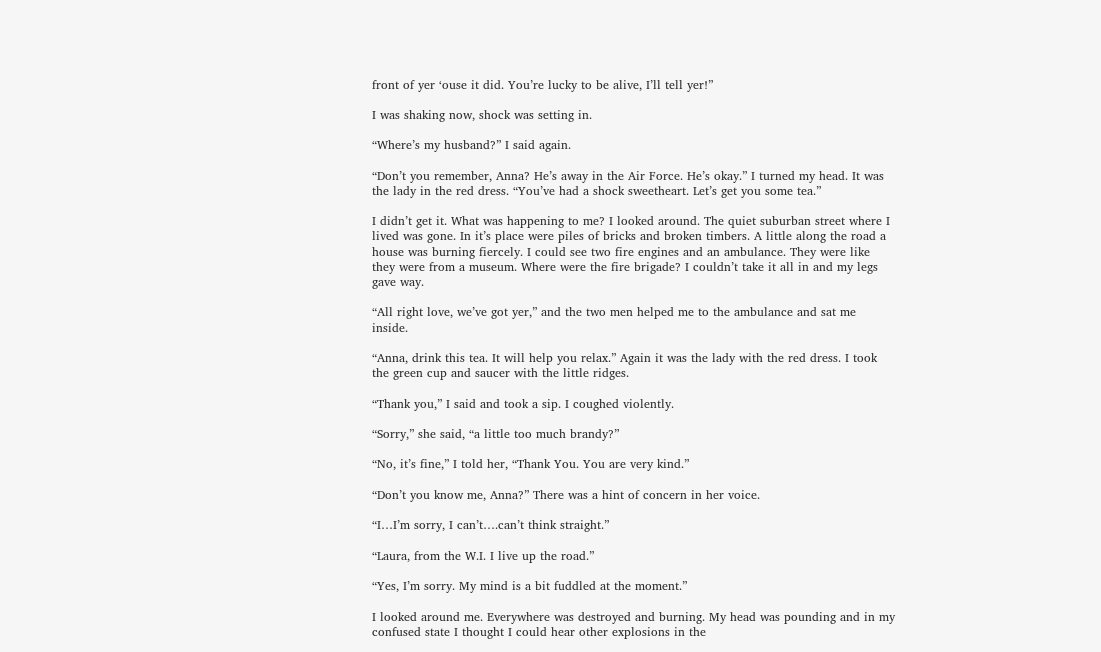front of yer ‘ouse it did. You’re lucky to be alive, I’ll tell yer!”

I was shaking now, shock was setting in.

“Where’s my husband?” I said again.

“Don’t you remember, Anna? He’s away in the Air Force. He’s okay.” I turned my head. It was the lady in the red dress. “You’ve had a shock sweetheart. Let’s get you some tea.”

I didn’t get it. What was happening to me? I looked around. The quiet suburban street where I lived was gone. In it’s place were piles of bricks and broken timbers. A little along the road a house was burning fiercely. I could see two fire engines and an ambulance. They were like they were from a museum. Where were the fire brigade? I couldn’t take it all in and my legs gave way.

“All right love, we’ve got yer,” and the two men helped me to the ambulance and sat me inside.

“Anna, drink this tea. It will help you relax.” Again it was the lady with the red dress. I took the green cup and saucer with the little ridges.

“Thank you,” I said and took a sip. I coughed violently.

“Sorry,” she said, “a little too much brandy?”

“No, it’s fine,” I told her, “Thank You. You are very kind.”

“Don’t you know me, Anna?” There was a hint of concern in her voice.

“I…I’m sorry, I can’t….can’t think straight.”

“Laura, from the W.I. I live up the road.”

“Yes, I’m sorry. My mind is a bit fuddled at the moment.”

I looked around me. Everywhere was destroyed and burning. My head was pounding and in my confused state I thought I could hear other explosions in the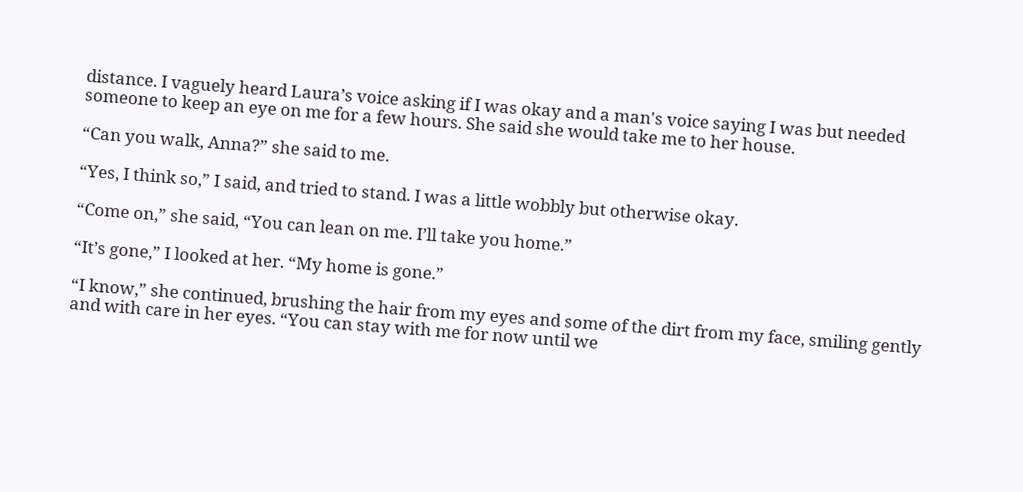distance. I vaguely heard Laura’s voice asking if I was okay and a man's voice saying I was but needed someone to keep an eye on me for a few hours. She said she would take me to her house.

“Can you walk, Anna?” she said to me.

“Yes, I think so,” I said, and tried to stand. I was a little wobbly but otherwise okay.

“Come on,” she said, “You can lean on me. I’ll take you home.”

“It’s gone,” I looked at her. “My home is gone.”

“I know,” she continued, brushing the hair from my eyes and some of the dirt from my face, smiling gently and with care in her eyes. “You can stay with me for now until we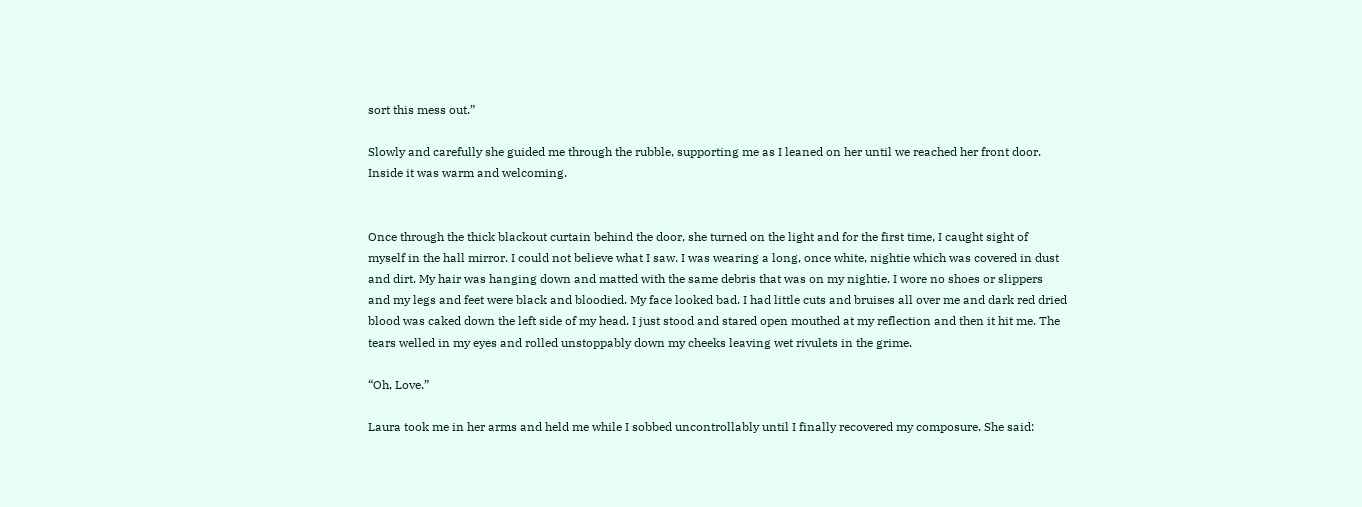sort this mess out.”

Slowly and carefully she guided me through the rubble, supporting me as I leaned on her until we reached her front door. Inside it was warm and welcoming.


Once through the thick blackout curtain behind the door, she turned on the light and for the first time, I caught sight of myself in the hall mirror. I could not believe what I saw. I was wearing a long, once white, nightie which was covered in dust and dirt. My hair was hanging down and matted with the same debris that was on my nightie. I wore no shoes or slippers and my legs and feet were black and bloodied. My face looked bad. I had little cuts and bruises all over me and dark red dried blood was caked down the left side of my head. I just stood and stared open mouthed at my reflection and then it hit me. The tears welled in my eyes and rolled unstoppably down my cheeks leaving wet rivulets in the grime.

“Oh, Love.”

Laura took me in her arms and held me while I sobbed uncontrollably until I finally recovered my composure. She said: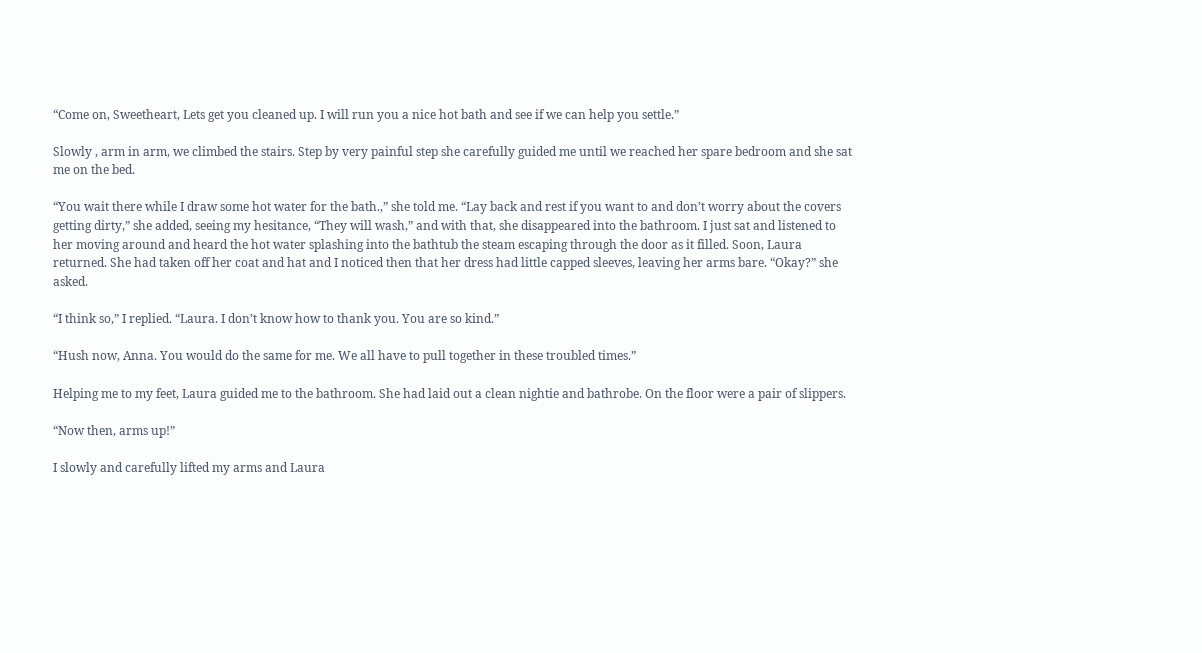“Come on, Sweetheart, Lets get you cleaned up. I will run you a nice hot bath and see if we can help you settle.”

Slowly , arm in arm, we climbed the stairs. Step by very painful step she carefully guided me until we reached her spare bedroom and she sat me on the bed.

“You wait there while I draw some hot water for the bath.,” she told me. “Lay back and rest if you want to and don’t worry about the covers getting dirty,” she added, seeing my hesitance, “They will wash,” and with that, she disappeared into the bathroom. I just sat and listened to her moving around and heard the hot water splashing into the bathtub the steam escaping through the door as it filled. Soon, Laura returned. She had taken off her coat and hat and I noticed then that her dress had little capped sleeves, leaving her arms bare. “Okay?” she asked.

“I think so,” I replied. “Laura. I don’t know how to thank you. You are so kind.”

“Hush now, Anna. You would do the same for me. We all have to pull together in these troubled times.”

Helping me to my feet, Laura guided me to the bathroom. She had laid out a clean nightie and bathrobe. On the floor were a pair of slippers.

“Now then, arms up!”

I slowly and carefully lifted my arms and Laura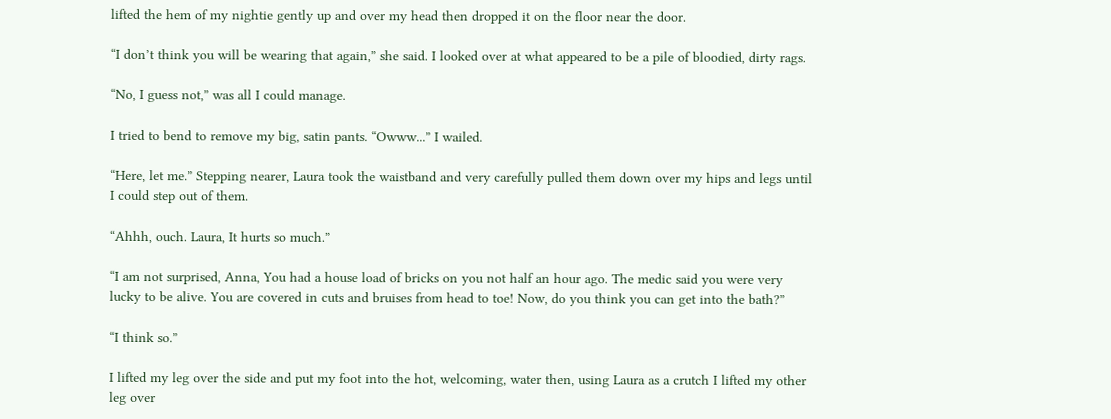lifted the hem of my nightie gently up and over my head then dropped it on the floor near the door.

“I don’t think you will be wearing that again,” she said. I looked over at what appeared to be a pile of bloodied, dirty rags.

“No, I guess not,” was all I could manage.

I tried to bend to remove my big, satin pants. “Owww...” I wailed.

“Here, let me.” Stepping nearer, Laura took the waistband and very carefully pulled them down over my hips and legs until I could step out of them.

“Ahhh, ouch. Laura, It hurts so much.”

“I am not surprised, Anna, You had a house load of bricks on you not half an hour ago. The medic said you were very lucky to be alive. You are covered in cuts and bruises from head to toe! Now, do you think you can get into the bath?”

“I think so.”

I lifted my leg over the side and put my foot into the hot, welcoming, water then, using Laura as a crutch I lifted my other leg over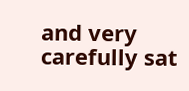and very carefully sat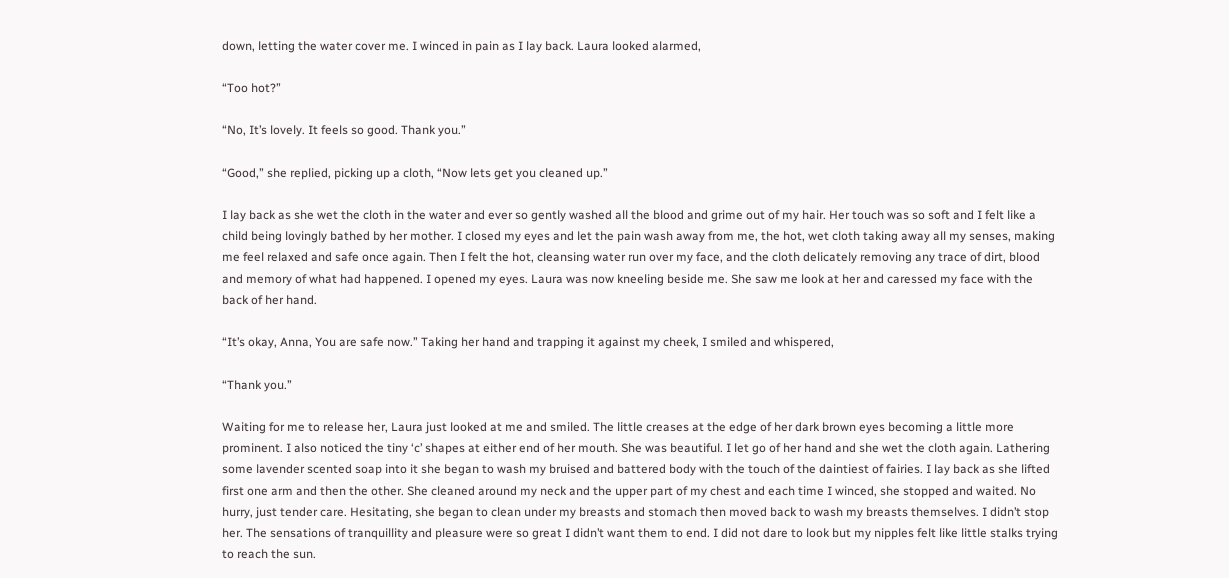down, letting the water cover me. I winced in pain as I lay back. Laura looked alarmed,

“Too hot?”

“No, It’s lovely. It feels so good. Thank you.”

“Good,” she replied, picking up a cloth, “Now lets get you cleaned up.”

I lay back as she wet the cloth in the water and ever so gently washed all the blood and grime out of my hair. Her touch was so soft and I felt like a child being lovingly bathed by her mother. I closed my eyes and let the pain wash away from me, the hot, wet cloth taking away all my senses, making me feel relaxed and safe once again. Then I felt the hot, cleansing water run over my face, and the cloth delicately removing any trace of dirt, blood and memory of what had happened. I opened my eyes. Laura was now kneeling beside me. She saw me look at her and caressed my face with the back of her hand.

“It’s okay, Anna, You are safe now.” Taking her hand and trapping it against my cheek, I smiled and whispered,

“Thank you.”

Waiting for me to release her, Laura just looked at me and smiled. The little creases at the edge of her dark brown eyes becoming a little more prominent. I also noticed the tiny ‘c’ shapes at either end of her mouth. She was beautiful. I let go of her hand and she wet the cloth again. Lathering some lavender scented soap into it she began to wash my bruised and battered body with the touch of the daintiest of fairies. I lay back as she lifted first one arm and then the other. She cleaned around my neck and the upper part of my chest and each time I winced, she stopped and waited. No hurry, just tender care. Hesitating, she began to clean under my breasts and stomach then moved back to wash my breasts themselves. I didn’t stop her. The sensations of tranquillity and pleasure were so great I didn’t want them to end. I did not dare to look but my nipples felt like little stalks trying to reach the sun.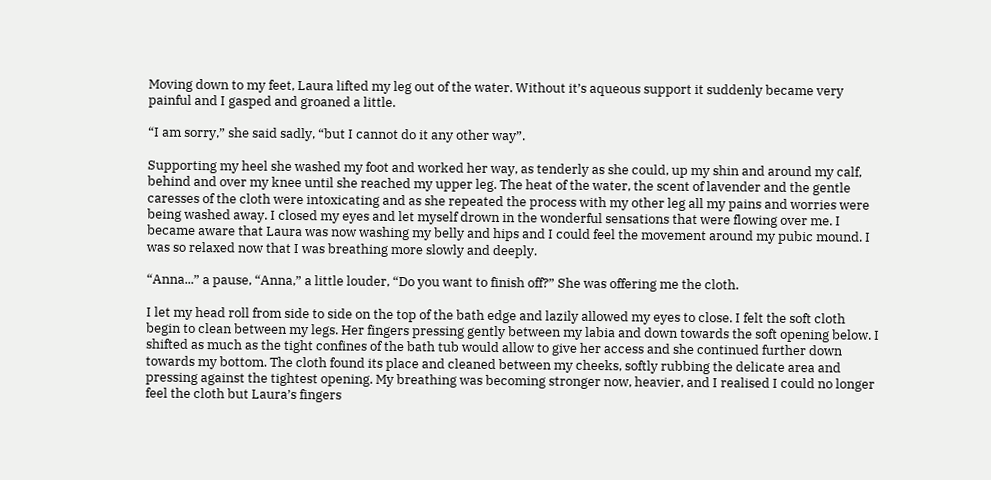Moving down to my feet, Laura lifted my leg out of the water. Without it’s aqueous support it suddenly became very painful and I gasped and groaned a little.

“I am sorry,” she said sadly, “but I cannot do it any other way”.

Supporting my heel she washed my foot and worked her way, as tenderly as she could, up my shin and around my calf, behind and over my knee until she reached my upper leg. The heat of the water, the scent of lavender and the gentle caresses of the cloth were intoxicating and as she repeated the process with my other leg all my pains and worries were being washed away. I closed my eyes and let myself drown in the wonderful sensations that were flowing over me. I became aware that Laura was now washing my belly and hips and I could feel the movement around my pubic mound. I was so relaxed now that I was breathing more slowly and deeply.

“Anna...” a pause, “Anna,” a little louder, “Do you want to finish off?” She was offering me the cloth.

I let my head roll from side to side on the top of the bath edge and lazily allowed my eyes to close. I felt the soft cloth begin to clean between my legs. Her fingers pressing gently between my labia and down towards the soft opening below. I shifted as much as the tight confines of the bath tub would allow to give her access and she continued further down towards my bottom. The cloth found its place and cleaned between my cheeks, softly rubbing the delicate area and pressing against the tightest opening. My breathing was becoming stronger now, heavier, and I realised I could no longer feel the cloth but Laura’s fingers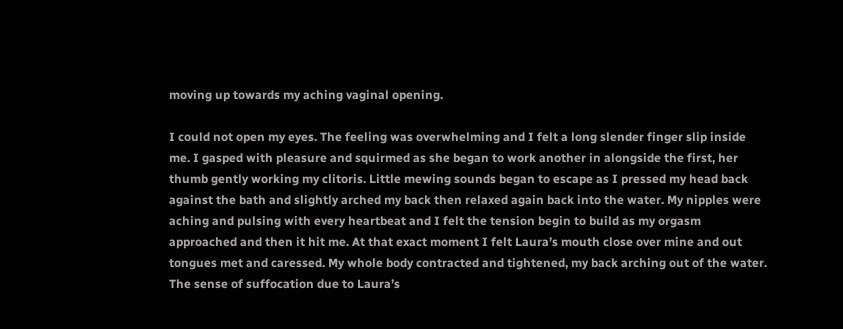moving up towards my aching vaginal opening.

I could not open my eyes. The feeling was overwhelming and I felt a long slender finger slip inside me. I gasped with pleasure and squirmed as she began to work another in alongside the first, her thumb gently working my clitoris. Little mewing sounds began to escape as I pressed my head back against the bath and slightly arched my back then relaxed again back into the water. My nipples were aching and pulsing with every heartbeat and I felt the tension begin to build as my orgasm approached and then it hit me. At that exact moment I felt Laura’s mouth close over mine and out tongues met and caressed. My whole body contracted and tightened, my back arching out of the water. The sense of suffocation due to Laura’s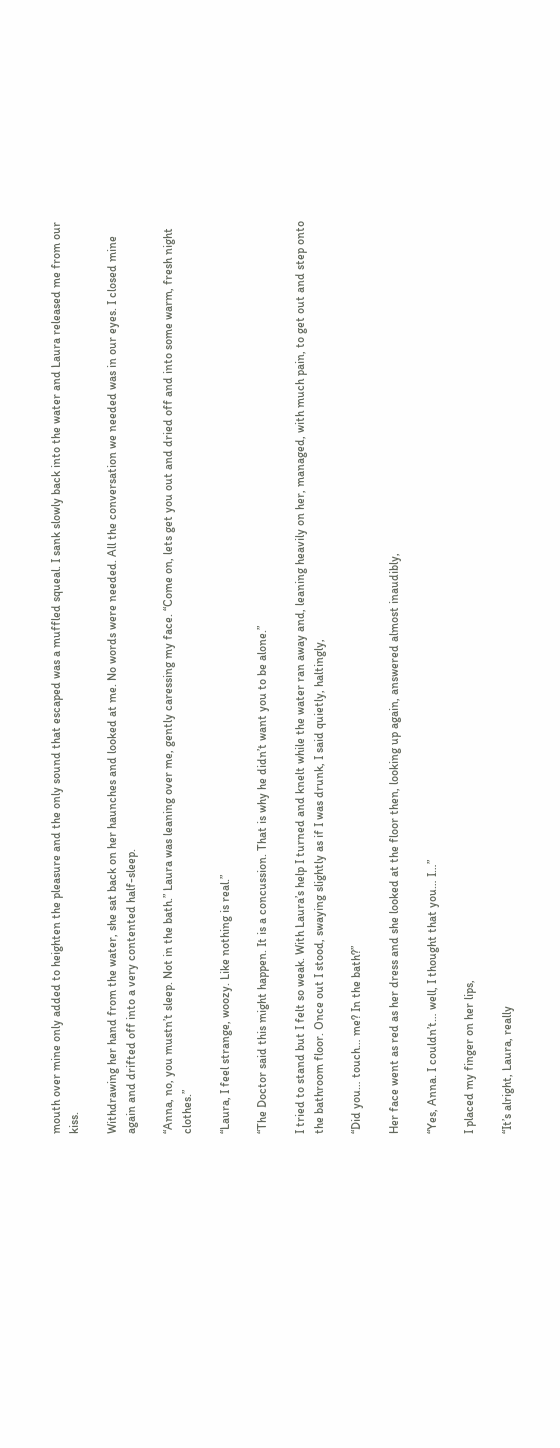mouth over mine only added to heighten the pleasure and the only sound that escaped was a muffled squeal. I sank slowly back into the water and Laura released me from our kiss.

Withdrawing her hand from the water, she sat back on her haunches and looked at me. No words were needed. All the conversation we needed was in our eyes. I closed mine again and drifted off into a very contented half-sleep.

“Anna, no, you mustn’t sleep. Not in the bath.” Laura was leaning over me, gently caressing my face. “Come on, lets get you out and dried off and into some warm, fresh night clothes.”

“Laura, I feel strange, woozy. Like nothing is real.”

“The Doctor said this might happen. It is a concussion. That is why he didn’t want you to be alone.”

I tried to stand but I felt so weak. With Laura’s help I turned and knelt while the water ran away and, leaning heavily on her, managed, with much pain, to get out and step onto the bathroom floor. Once out I stood, swaying slightly as if I was drunk, I said quietly, haltingly,

“Did you… touch… me? In the bath?”

Her face went as red as her dress and she looked at the floor then, looking up again, answered almost inaudibly,

“Yes, Anna. I couldn’t… well, I thought that you… I…”

I placed my finger on her lips,

“It’s alright, Laura, really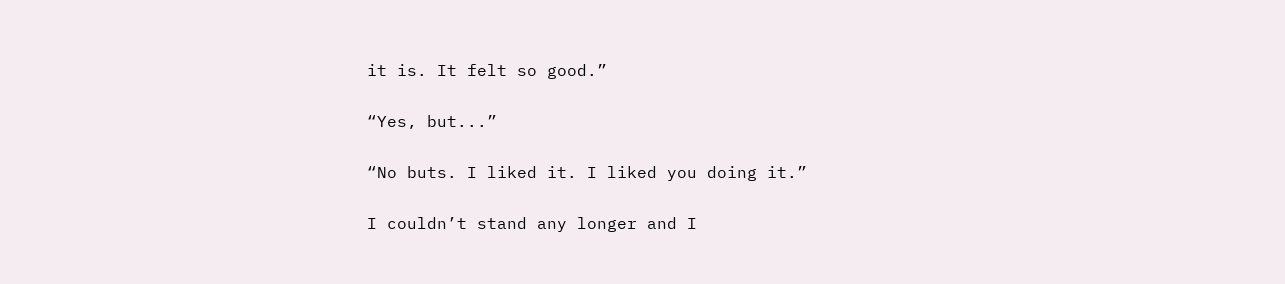it is. It felt so good.”

“Yes, but...”

“No buts. I liked it. I liked you doing it.”

I couldn’t stand any longer and I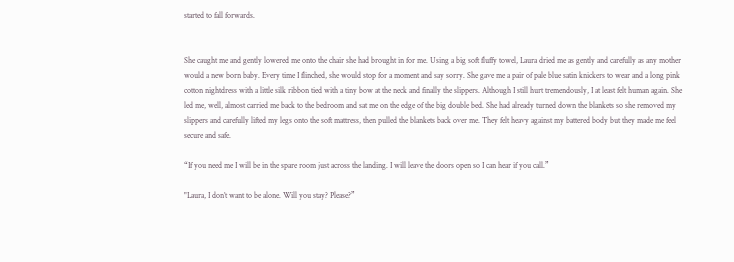started to fall forwards.


She caught me and gently lowered me onto the chair she had brought in for me. Using a big soft fluffy towel, Laura dried me as gently and carefully as any mother would a new born baby. Every time I flinched, she would stop for a moment and say sorry. She gave me a pair of pale blue satin knickers to wear and a long pink cotton nightdress with a little silk ribbon tied with a tiny bow at the neck and finally the slippers. Although I still hurt tremendously, I at least felt human again. She led me, well, almost carried me back to the bedroom and sat me on the edge of the big double bed. She had already turned down the blankets so she removed my slippers and carefully lifted my legs onto the soft mattress, then pulled the blankets back over me. They felt heavy against my battered body but they made me feel secure and safe.

“If you need me I will be in the spare room just across the landing. I will leave the doors open so I can hear if you call.”

"Laura, I don’t want to be alone. Will you stay? Please?”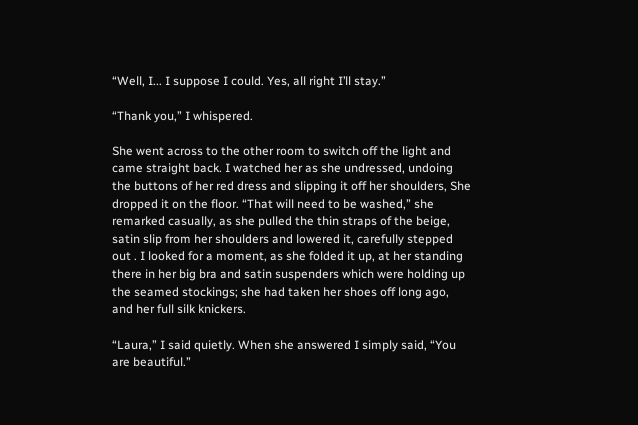“Well, I... I suppose I could. Yes, all right I’ll stay.”

“Thank you,” I whispered.

She went across to the other room to switch off the light and came straight back. I watched her as she undressed, undoing the buttons of her red dress and slipping it off her shoulders, She dropped it on the floor. “That will need to be washed,” she remarked casually, as she pulled the thin straps of the beige, satin slip from her shoulders and lowered it, carefully stepped out . I looked for a moment, as she folded it up, at her standing there in her big bra and satin suspenders which were holding up the seamed stockings; she had taken her shoes off long ago, and her full silk knickers.

“Laura,” I said quietly. When she answered I simply said, “You are beautiful.”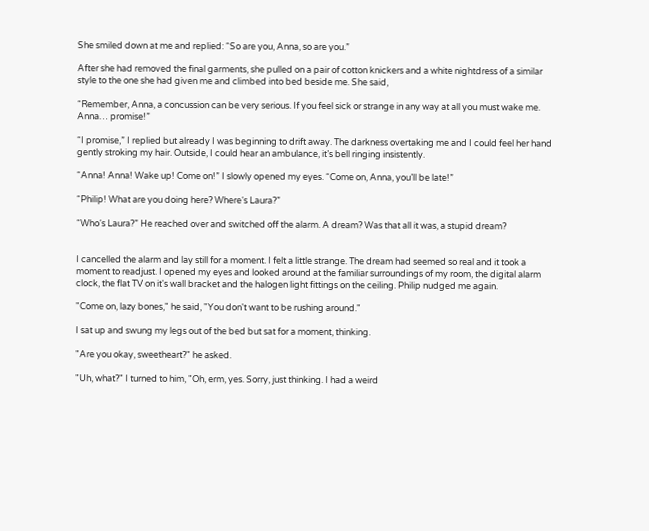She smiled down at me and replied: “So are you, Anna, so are you.”

After she had removed the final garments, she pulled on a pair of cotton knickers and a white nightdress of a similar style to the one she had given me and climbed into bed beside me. She said,

“Remember, Anna, a concussion can be very serious. If you feel sick or strange in any way at all you must wake me. Anna… promise!”

“I promise,” I replied but already I was beginning to drift away. The darkness overtaking me and I could feel her hand gently stroking my hair. Outside, I could hear an ambulance, it’s bell ringing insistently.

“Anna! Anna! Wake up! Come on!” I slowly opened my eyes. “Come on, Anna, you’ll be late!”

“Philip! What are you doing here? Where‘s Laura?”

“Who‘s Laura?” He reached over and switched off the alarm. A dream? Was that all it was, a stupid dream?


I cancelled the alarm and lay still for a moment. I felt a little strange. The dream had seemed so real and it took a moment to readjust. I opened my eyes and looked around at the familiar surroundings of my room, the digital alarm clock, the flat TV on it's wall bracket and the halogen light fittings on the ceiling. Philip nudged me again.

"Come on, lazy bones," he said, "You don't want to be rushing around."

I sat up and swung my legs out of the bed but sat for a moment, thinking.

"Are you okay, sweetheart?" he asked.

"Uh, what?" I turned to him, "Oh, erm, yes. Sorry, just thinking. I had a weird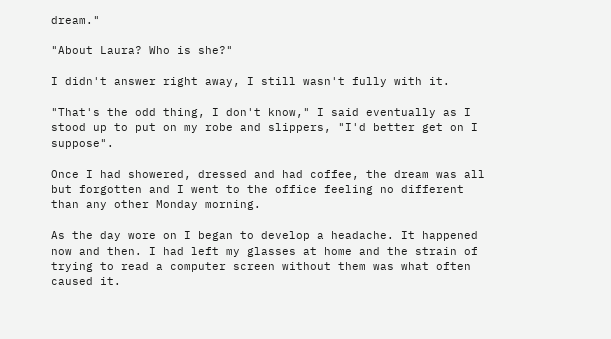dream."

"About Laura? Who is she?"

I didn't answer right away, I still wasn't fully with it.

"That's the odd thing, I don't know," I said eventually as I stood up to put on my robe and slippers, "I'd better get on I suppose".

Once I had showered, dressed and had coffee, the dream was all but forgotten and I went to the office feeling no different than any other Monday morning.

As the day wore on I began to develop a headache. It happened now and then. I had left my glasses at home and the strain of trying to read a computer screen without them was what often caused it.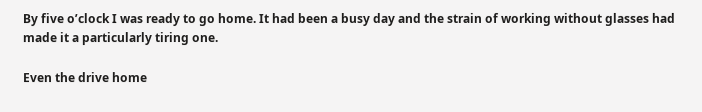By five o’clock I was ready to go home. It had been a busy day and the strain of working without glasses had made it a particularly tiring one.

Even the drive home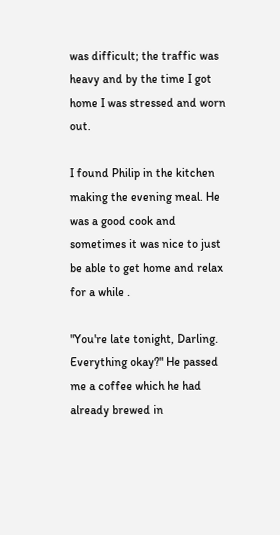was difficult; the traffic was heavy and by the time I got home I was stressed and worn out.

I found Philip in the kitchen making the evening meal. He was a good cook and sometimes it was nice to just be able to get home and relax for a while .

"You're late tonight, Darling. Everything okay?" He passed me a coffee which he had already brewed in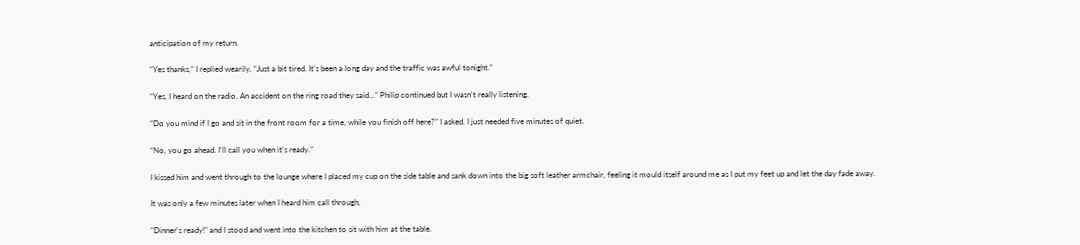anticipation of my return.

“Yes thanks,” I replied wearily, “Just a bit tired. It's been a long day and the traffic was awful tonight.”

“Yes, I heard on the radio. An accident on the ring road they said...” Philip continued but I wasn't really listening.

“Do you mind if I go and sit in the front room for a time, while you finish off here?” I asked. I just needed five minutes of quiet.

“No, you go ahead. I'll call you when it's ready.”

I kissed him and went through to the lounge where I placed my cup on the side table and sank down into the big soft leather armchair, feeling it mould itself around me as I put my feet up and let the day fade away.

It was only a few minutes later when I heard him call through,

"Dinner's ready!" and I stood and went into the kitchen to sit with him at the table.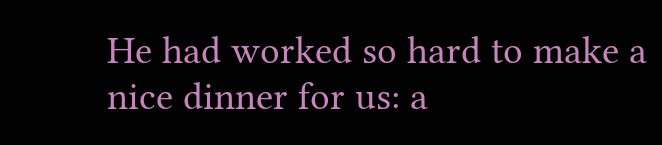He had worked so hard to make a nice dinner for us: a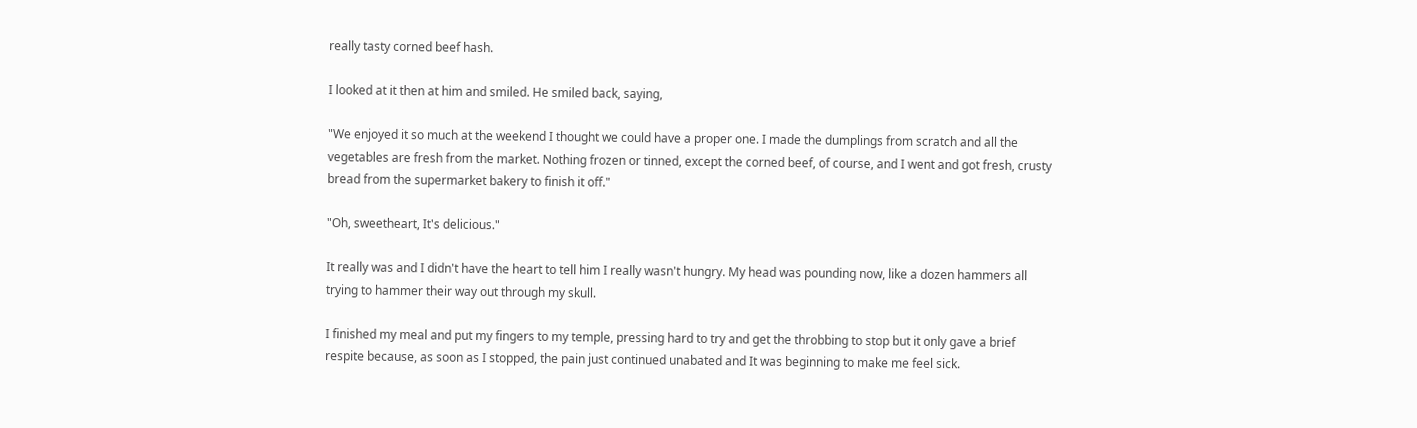really tasty corned beef hash.

I looked at it then at him and smiled. He smiled back, saying,

"We enjoyed it so much at the weekend I thought we could have a proper one. I made the dumplings from scratch and all the vegetables are fresh from the market. Nothing frozen or tinned, except the corned beef, of course, and I went and got fresh, crusty bread from the supermarket bakery to finish it off."

"Oh, sweetheart, It's delicious."

It really was and I didn't have the heart to tell him I really wasn't hungry. My head was pounding now, like a dozen hammers all trying to hammer their way out through my skull.

I finished my meal and put my fingers to my temple, pressing hard to try and get the throbbing to stop but it only gave a brief respite because, as soon as I stopped, the pain just continued unabated and It was beginning to make me feel sick.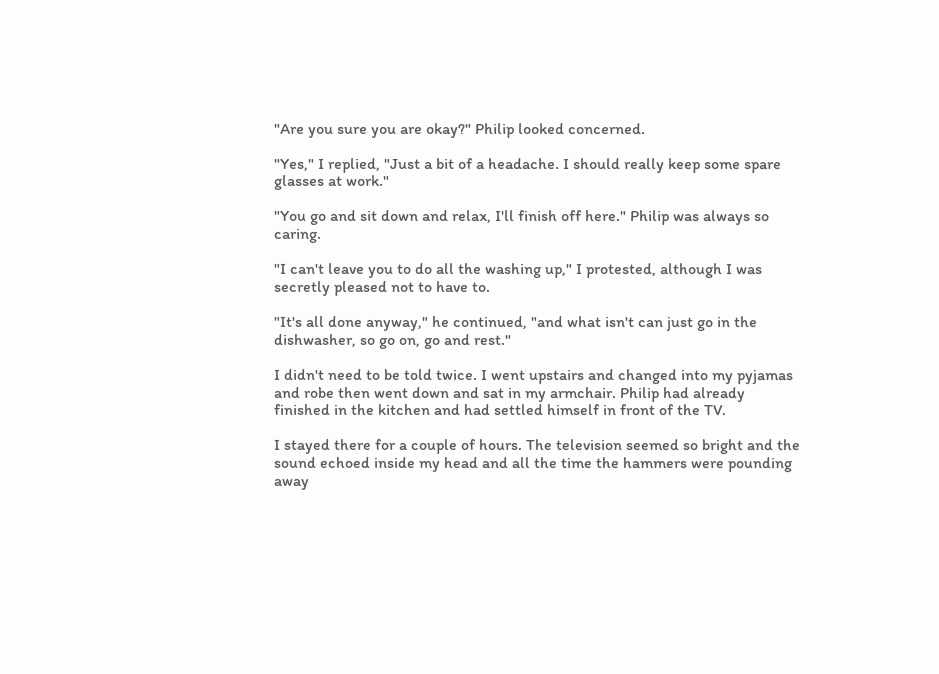"Are you sure you are okay?" Philip looked concerned.

"Yes," I replied, "Just a bit of a headache. I should really keep some spare glasses at work."

"You go and sit down and relax, I'll finish off here." Philip was always so caring.

"I can't leave you to do all the washing up," I protested, although I was secretly pleased not to have to.

"It's all done anyway," he continued, "and what isn't can just go in the dishwasher, so go on, go and rest."

I didn't need to be told twice. I went upstairs and changed into my pyjamas and robe then went down and sat in my armchair. Philip had already finished in the kitchen and had settled himself in front of the TV.

I stayed there for a couple of hours. The television seemed so bright and the sound echoed inside my head and all the time the hammers were pounding away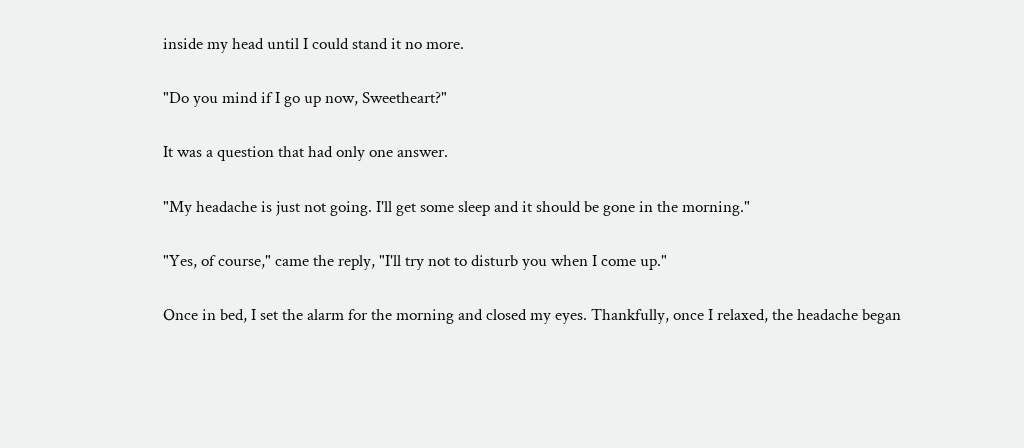inside my head until I could stand it no more.

"Do you mind if I go up now, Sweetheart?"

It was a question that had only one answer.

"My headache is just not going. I'll get some sleep and it should be gone in the morning."

"Yes, of course," came the reply, "I'll try not to disturb you when I come up."

Once in bed, I set the alarm for the morning and closed my eyes. Thankfully, once I relaxed, the headache began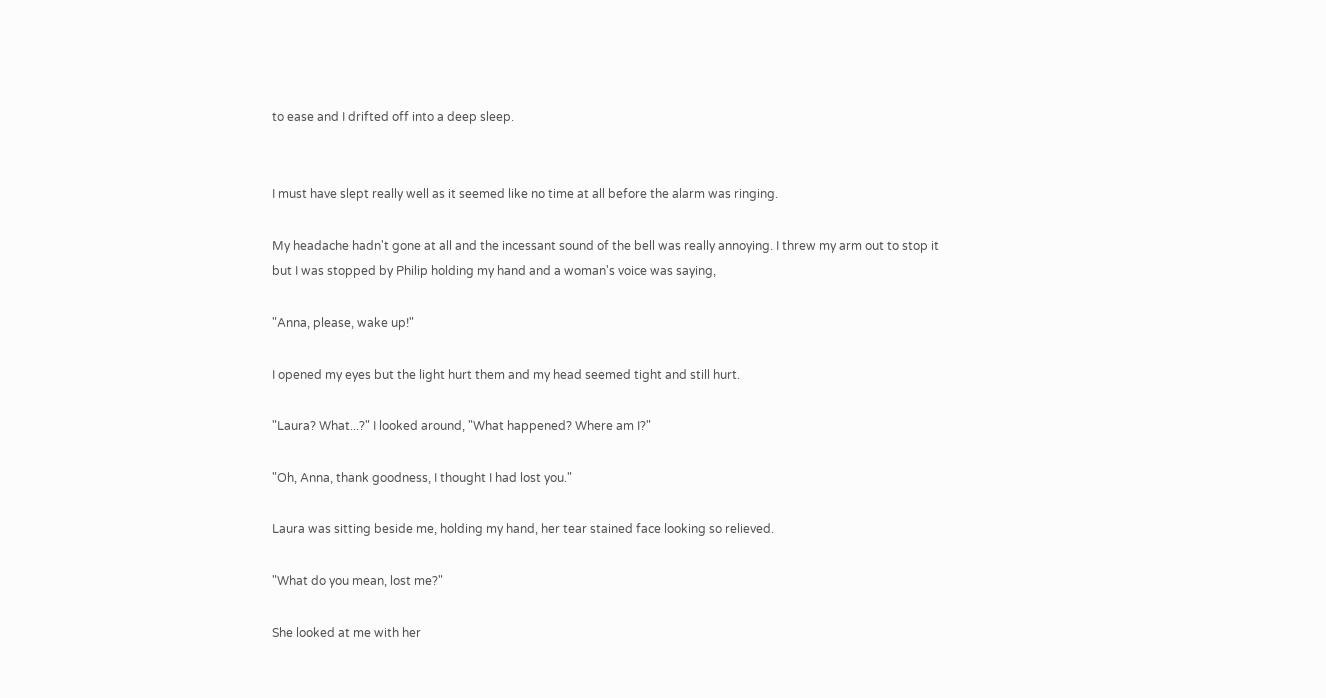to ease and I drifted off into a deep sleep.


I must have slept really well as it seemed like no time at all before the alarm was ringing.

My headache hadn't gone at all and the incessant sound of the bell was really annoying. I threw my arm out to stop it but I was stopped by Philip holding my hand and a woman's voice was saying,

"Anna, please, wake up!"

I opened my eyes but the light hurt them and my head seemed tight and still hurt.

"Laura? What...?" I looked around, "What happened? Where am I?"

"Oh, Anna, thank goodness, I thought I had lost you."

Laura was sitting beside me, holding my hand, her tear stained face looking so relieved.

"What do you mean, lost me?"

She looked at me with her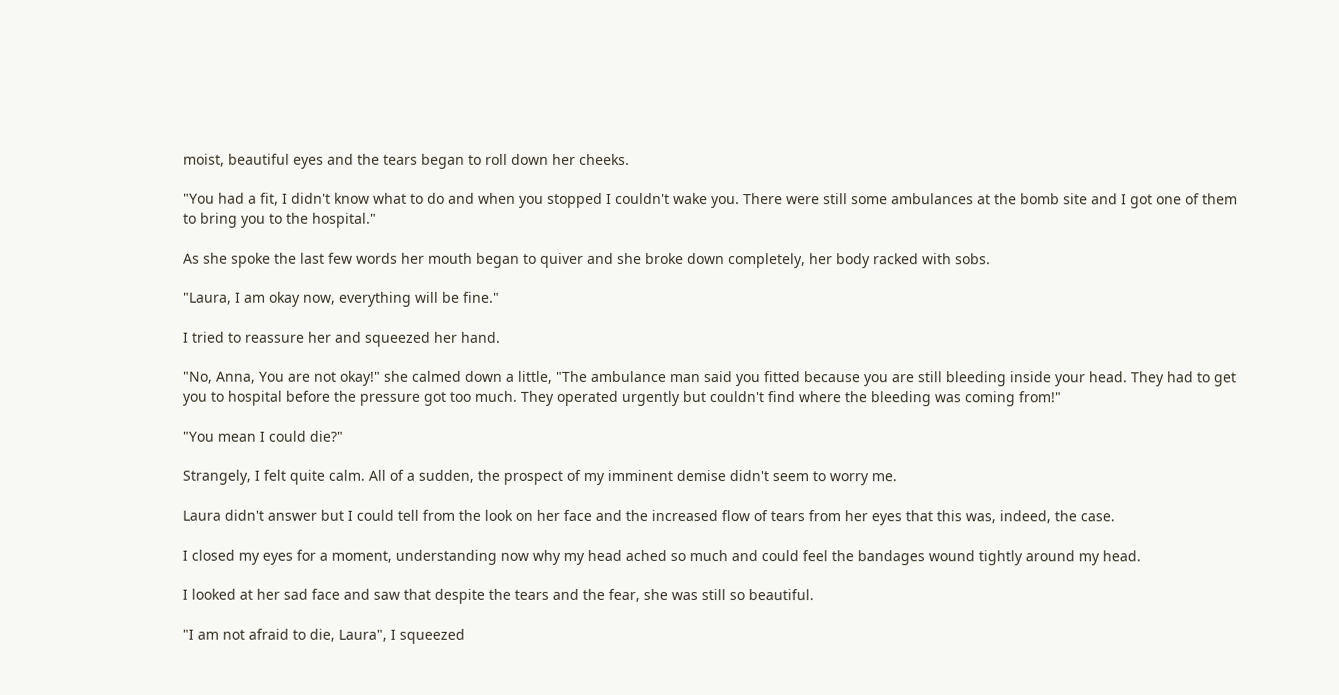moist, beautiful eyes and the tears began to roll down her cheeks.

"You had a fit, I didn't know what to do and when you stopped I couldn't wake you. There were still some ambulances at the bomb site and I got one of them to bring you to the hospital."

As she spoke the last few words her mouth began to quiver and she broke down completely, her body racked with sobs.

"Laura, I am okay now, everything will be fine."

I tried to reassure her and squeezed her hand.

"No, Anna, You are not okay!" she calmed down a little, "The ambulance man said you fitted because you are still bleeding inside your head. They had to get you to hospital before the pressure got too much. They operated urgently but couldn't find where the bleeding was coming from!"

"You mean I could die?"

Strangely, I felt quite calm. All of a sudden, the prospect of my imminent demise didn't seem to worry me.

Laura didn't answer but I could tell from the look on her face and the increased flow of tears from her eyes that this was, indeed, the case.

I closed my eyes for a moment, understanding now why my head ached so much and could feel the bandages wound tightly around my head.

I looked at her sad face and saw that despite the tears and the fear, she was still so beautiful.

"I am not afraid to die, Laura", I squeezed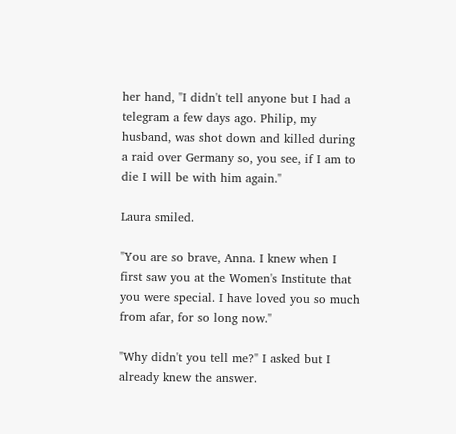her hand, "I didn't tell anyone but I had a telegram a few days ago. Philip, my husband, was shot down and killed during a raid over Germany so, you see, if I am to die I will be with him again."

Laura smiled.

"You are so brave, Anna. I knew when I first saw you at the Women's Institute that you were special. I have loved you so much from afar, for so long now."

"Why didn't you tell me?" I asked but I already knew the answer.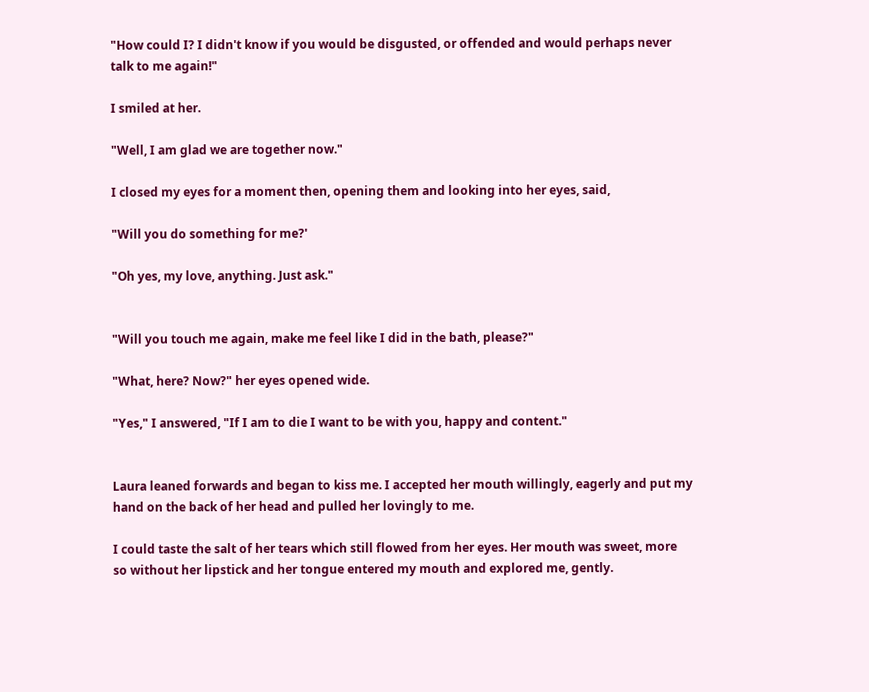"How could I? I didn't know if you would be disgusted, or offended and would perhaps never talk to me again!"

I smiled at her.

"Well, I am glad we are together now."

I closed my eyes for a moment then, opening them and looking into her eyes, said,

"Will you do something for me?'

"Oh yes, my love, anything. Just ask."


"Will you touch me again, make me feel like I did in the bath, please?"

"What, here? Now?" her eyes opened wide.

"Yes," I answered, "If I am to die I want to be with you, happy and content."


Laura leaned forwards and began to kiss me. I accepted her mouth willingly, eagerly and put my hand on the back of her head and pulled her lovingly to me.

I could taste the salt of her tears which still flowed from her eyes. Her mouth was sweet, more so without her lipstick and her tongue entered my mouth and explored me, gently.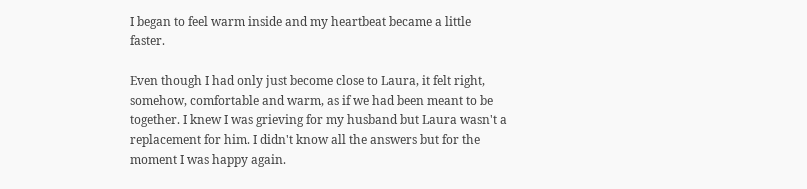I began to feel warm inside and my heartbeat became a little faster.

Even though I had only just become close to Laura, it felt right, somehow, comfortable and warm, as if we had been meant to be together. I knew I was grieving for my husband but Laura wasn't a replacement for him. I didn't know all the answers but for the moment I was happy again.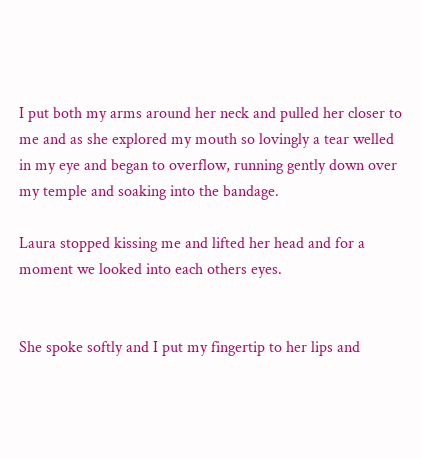I put both my arms around her neck and pulled her closer to me and as she explored my mouth so lovingly a tear welled in my eye and began to overflow, running gently down over my temple and soaking into the bandage.

Laura stopped kissing me and lifted her head and for a moment we looked into each others eyes.


She spoke softly and I put my fingertip to her lips and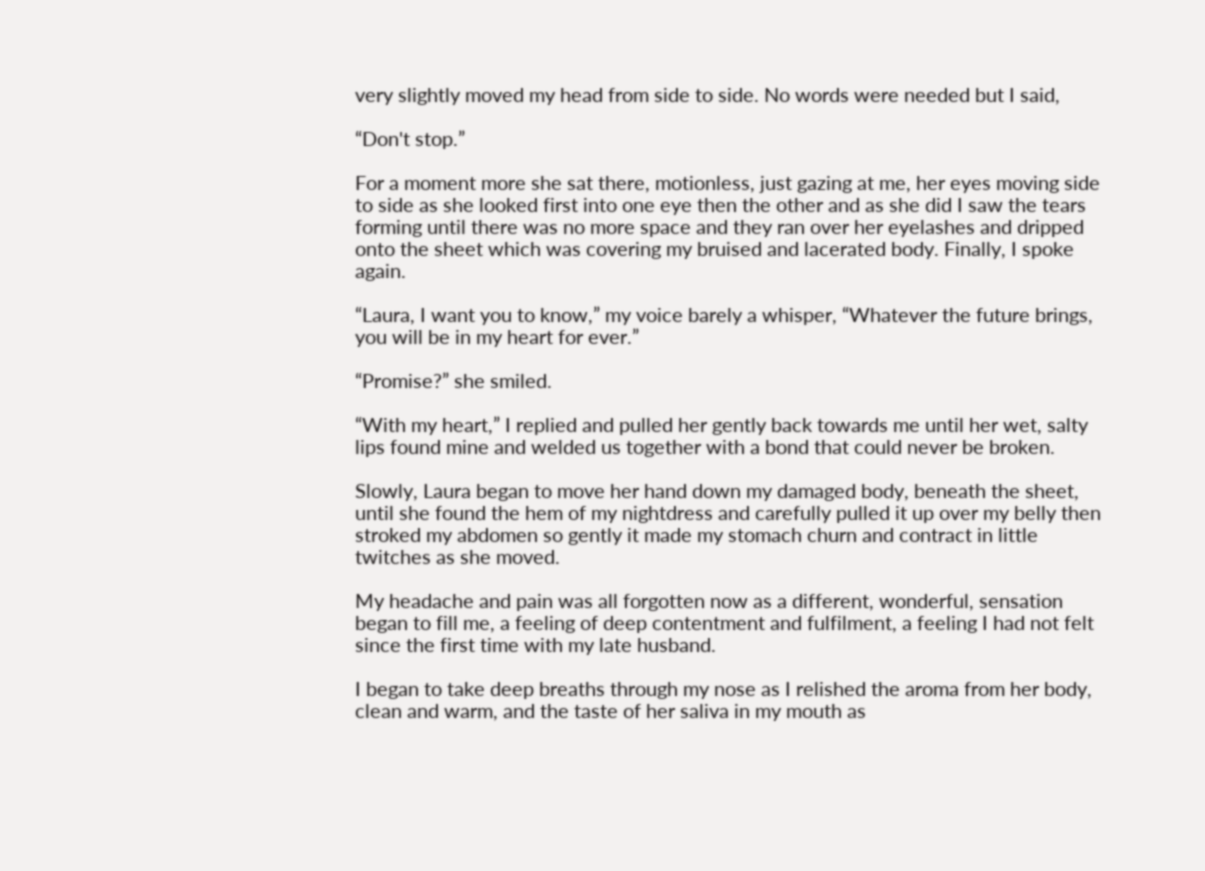very slightly moved my head from side to side. No words were needed but I said,

“Don't stop.”

For a moment more she sat there, motionless, just gazing at me, her eyes moving side to side as she looked first into one eye then the other and as she did I saw the tears forming until there was no more space and they ran over her eyelashes and dripped onto the sheet which was covering my bruised and lacerated body. Finally, I spoke again.

“Laura, I want you to know,” my voice barely a whisper, “Whatever the future brings, you will be in my heart for ever.”

“Promise?” she smiled.

“With my heart,” I replied and pulled her gently back towards me until her wet, salty lips found mine and welded us together with a bond that could never be broken.

Slowly, Laura began to move her hand down my damaged body, beneath the sheet, until she found the hem of my nightdress and carefully pulled it up over my belly then stroked my abdomen so gently it made my stomach churn and contract in little twitches as she moved.

My headache and pain was all forgotten now as a different, wonderful, sensation began to fill me, a feeling of deep contentment and fulfilment, a feeling I had not felt since the first time with my late husband.

I began to take deep breaths through my nose as I relished the aroma from her body, clean and warm, and the taste of her saliva in my mouth as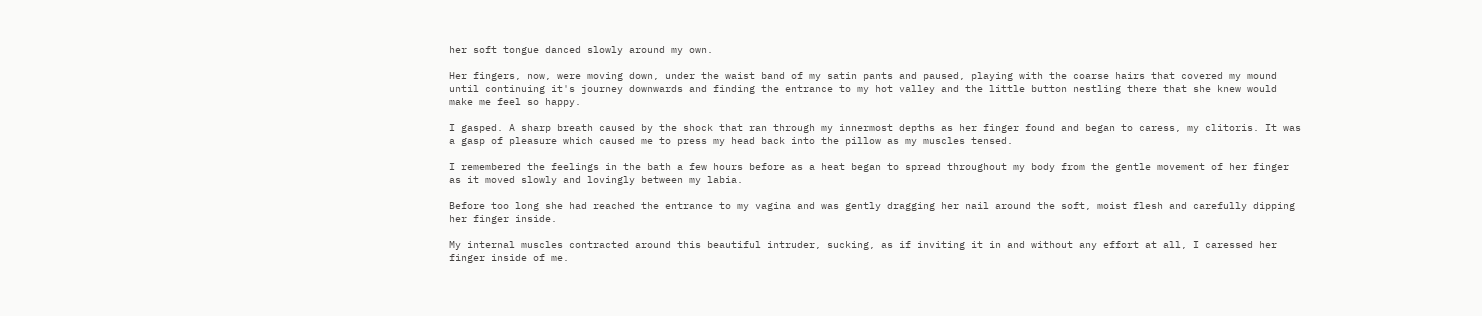her soft tongue danced slowly around my own.

Her fingers, now, were moving down, under the waist band of my satin pants and paused, playing with the coarse hairs that covered my mound until continuing it's journey downwards and finding the entrance to my hot valley and the little button nestling there that she knew would make me feel so happy.

I gasped. A sharp breath caused by the shock that ran through my innermost depths as her finger found and began to caress, my clitoris. It was a gasp of pleasure which caused me to press my head back into the pillow as my muscles tensed.

I remembered the feelings in the bath a few hours before as a heat began to spread throughout my body from the gentle movement of her finger as it moved slowly and lovingly between my labia.

Before too long she had reached the entrance to my vagina and was gently dragging her nail around the soft, moist flesh and carefully dipping her finger inside.

My internal muscles contracted around this beautiful intruder, sucking, as if inviting it in and without any effort at all, I caressed her finger inside of me.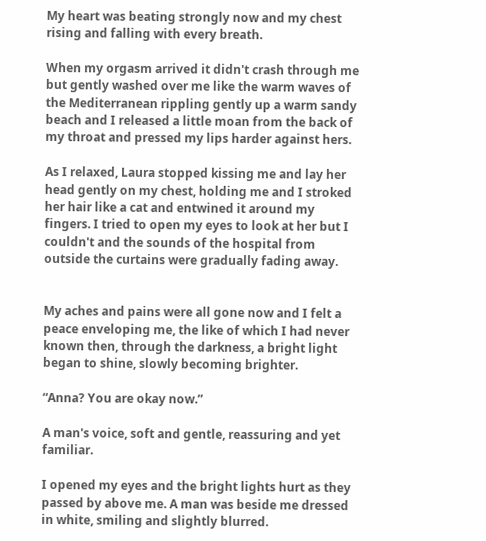My heart was beating strongly now and my chest rising and falling with every breath.

When my orgasm arrived it didn't crash through me but gently washed over me like the warm waves of the Mediterranean rippling gently up a warm sandy beach and I released a little moan from the back of my throat and pressed my lips harder against hers.

As I relaxed, Laura stopped kissing me and lay her head gently on my chest, holding me and I stroked her hair like a cat and entwined it around my fingers. I tried to open my eyes to look at her but I couldn't and the sounds of the hospital from outside the curtains were gradually fading away.


My aches and pains were all gone now and I felt a peace enveloping me, the like of which I had never known then, through the darkness, a bright light began to shine, slowly becoming brighter.

“Anna? You are okay now.”

A man's voice, soft and gentle, reassuring and yet familiar.

I opened my eyes and the bright lights hurt as they passed by above me. A man was beside me dressed in white, smiling and slightly blurred.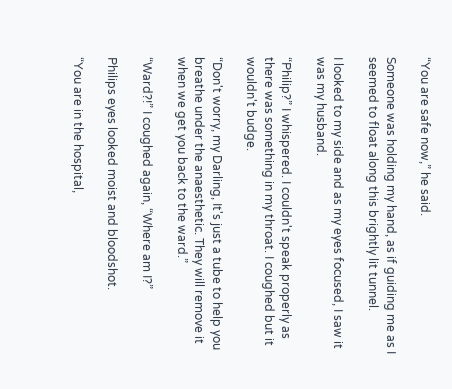“You are safe now,” he said.

Someone was holding my hand, as if guiding me as I seemed to float along this brightly lit tunnel.

I looked to my side and as my eyes focused, I saw it was my husband.

“Philip?” I whispered. I couldn't speak properly as there was something in my throat. I coughed but it wouldn't budge.

“Don't worry, my Darling, It's just a tube to help you breathe under the anaesthetic. They will remove it when we get you back to the ward.”

“Ward?!” I coughed again, “Where am I?”

Philips eyes looked moist and bloodshot.

“You are in the hospital,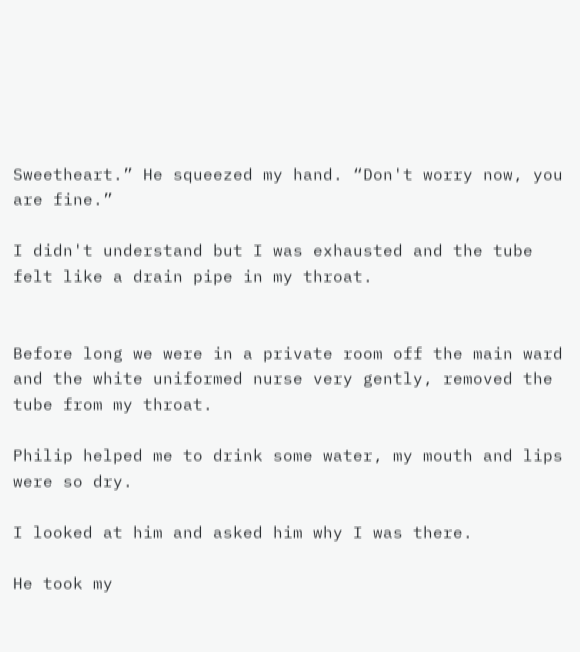Sweetheart.” He squeezed my hand. “Don't worry now, you are fine.”

I didn't understand but I was exhausted and the tube felt like a drain pipe in my throat.


Before long we were in a private room off the main ward and the white uniformed nurse very gently, removed the tube from my throat.

Philip helped me to drink some water, my mouth and lips were so dry.

I looked at him and asked him why I was there.

He took my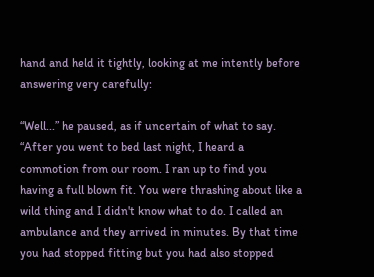hand and held it tightly, looking at me intently before answering very carefully:

“Well...” he paused, as if uncertain of what to say. “After you went to bed last night, I heard a commotion from our room. I ran up to find you having a full blown fit. You were thrashing about like a wild thing and I didn't know what to do. I called an ambulance and they arrived in minutes. By that time you had stopped fitting but you had also stopped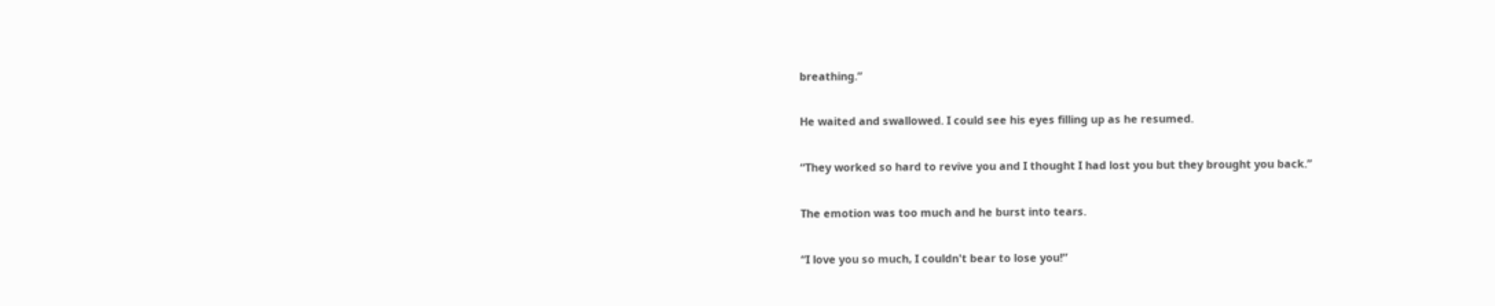breathing.”

He waited and swallowed. I could see his eyes filling up as he resumed.

“They worked so hard to revive you and I thought I had lost you but they brought you back.”

The emotion was too much and he burst into tears.

“I love you so much, I couldn't bear to lose you!”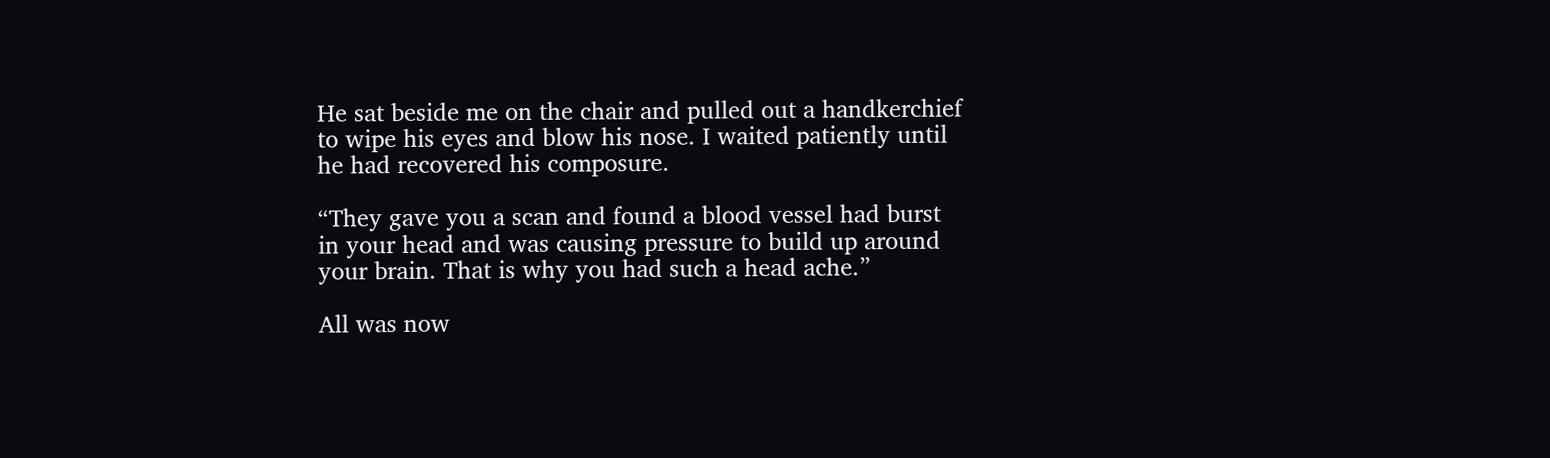He sat beside me on the chair and pulled out a handkerchief to wipe his eyes and blow his nose. I waited patiently until he had recovered his composure.

“They gave you a scan and found a blood vessel had burst in your head and was causing pressure to build up around your brain. That is why you had such a head ache.”

All was now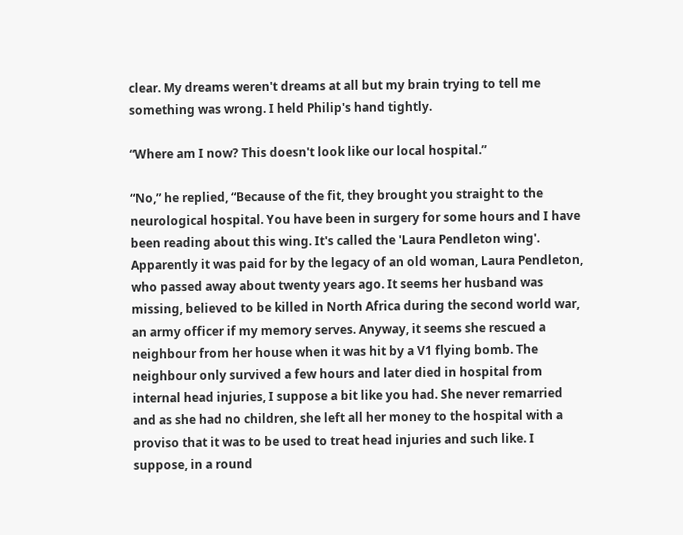clear. My dreams weren't dreams at all but my brain trying to tell me something was wrong. I held Philip's hand tightly.

“Where am I now? This doesn't look like our local hospital.”

“No,” he replied, “Because of the fit, they brought you straight to the neurological hospital. You have been in surgery for some hours and I have been reading about this wing. It's called the 'Laura Pendleton wing'. Apparently it was paid for by the legacy of an old woman, Laura Pendleton, who passed away about twenty years ago. It seems her husband was missing, believed to be killed in North Africa during the second world war, an army officer if my memory serves. Anyway, it seems she rescued a neighbour from her house when it was hit by a V1 flying bomb. The neighbour only survived a few hours and later died in hospital from internal head injuries, I suppose a bit like you had. She never remarried and as she had no children, she left all her money to the hospital with a proviso that it was to be used to treat head injuries and such like. I suppose, in a round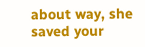about way, she saved your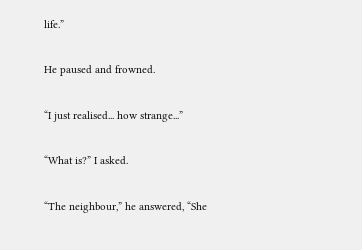life.”

He paused and frowned.

“I just realised... how strange...”

“What is?” I asked.

“The neighbour,” he answered, “She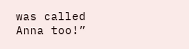was called Anna too!”